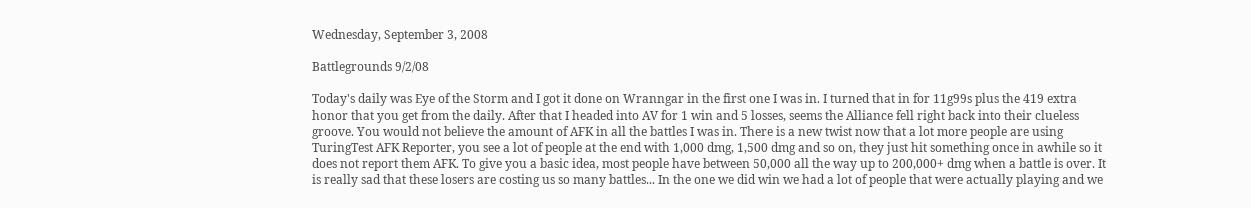Wednesday, September 3, 2008

Battlegrounds 9/2/08

Today's daily was Eye of the Storm and I got it done on Wranngar in the first one I was in. I turned that in for 11g99s plus the 419 extra honor that you get from the daily. After that I headed into AV for 1 win and 5 losses, seems the Alliance fell right back into their clueless groove. You would not believe the amount of AFK in all the battles I was in. There is a new twist now that a lot more people are using TuringTest AFK Reporter, you see a lot of people at the end with 1,000 dmg, 1,500 dmg and so on, they just hit something once in awhile so it does not report them AFK. To give you a basic idea, most people have between 50,000 all the way up to 200,000+ dmg when a battle is over. It is really sad that these losers are costing us so many battles... In the one we did win we had a lot of people that were actually playing and we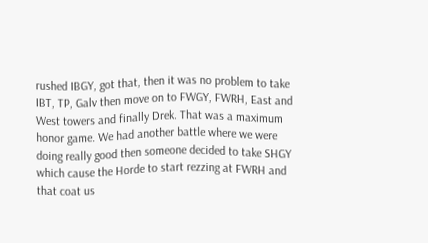rushed IBGY, got that, then it was no problem to take IBT, TP, Galv then move on to FWGY, FWRH, East and West towers and finally Drek. That was a maximum honor game. We had another battle where we were doing really good then someone decided to take SHGY which cause the Horde to start rezzing at FWRH and that coat us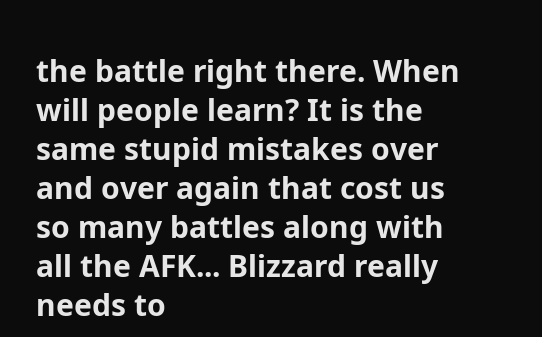the battle right there. When will people learn? It is the same stupid mistakes over and over again that cost us so many battles along with all the AFK... Blizzard really needs to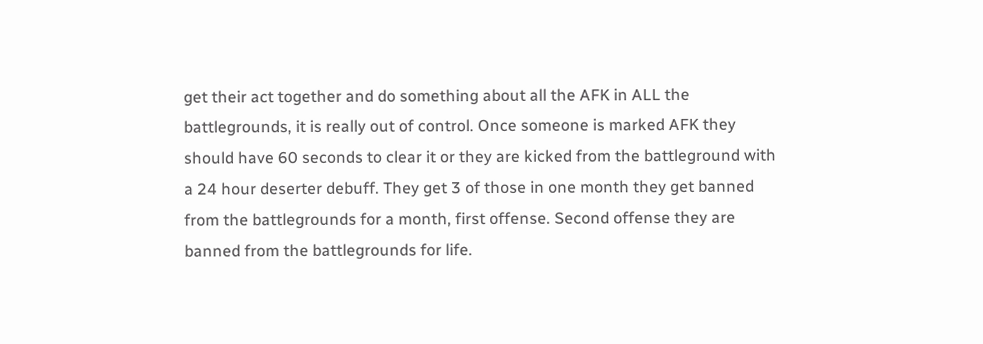get their act together and do something about all the AFK in ALL the battlegrounds, it is really out of control. Once someone is marked AFK they should have 60 seconds to clear it or they are kicked from the battleground with a 24 hour deserter debuff. They get 3 of those in one month they get banned from the battlegrounds for a month, first offense. Second offense they are banned from the battlegrounds for life.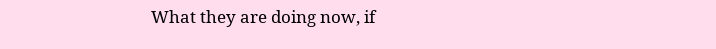What they are doing now, if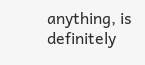anything, is definitely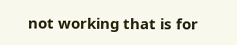not working that is for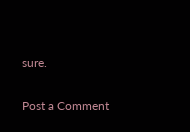sure.


Post a Comment